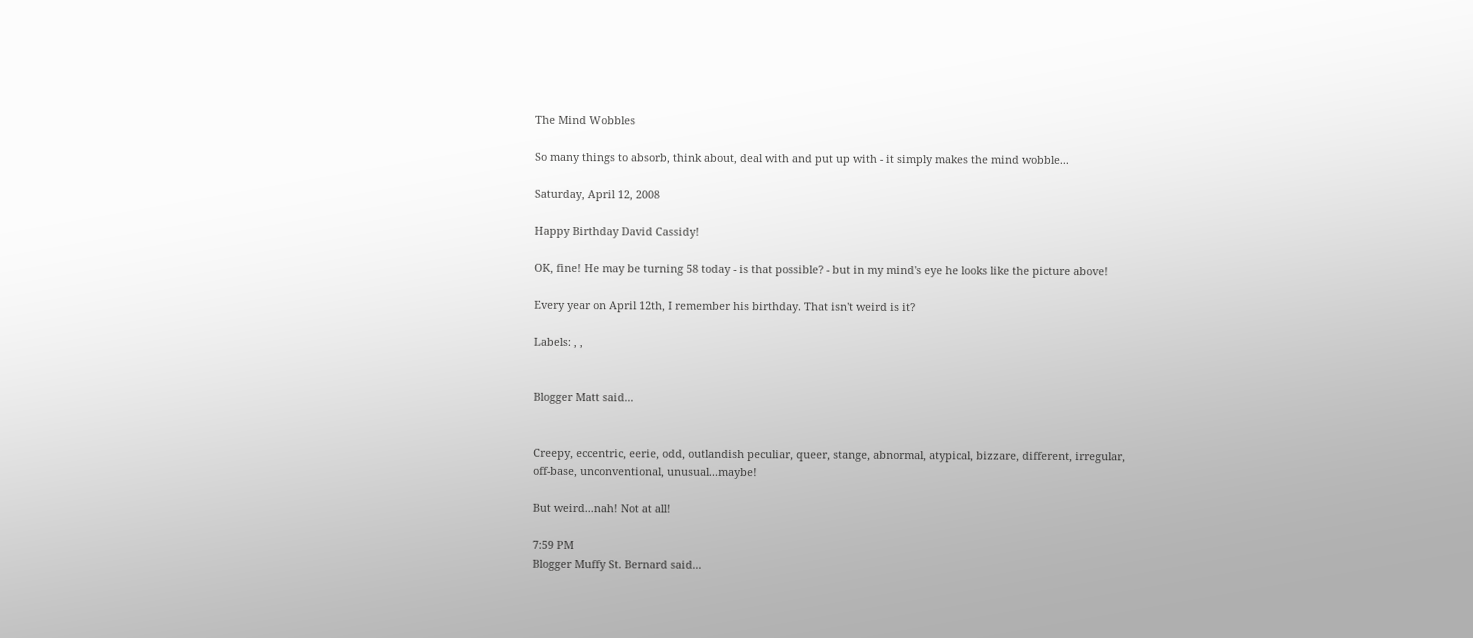The Mind Wobbles

So many things to absorb, think about, deal with and put up with - it simply makes the mind wobble...

Saturday, April 12, 2008

Happy Birthday David Cassidy!

OK, fine! He may be turning 58 today - is that possible? - but in my mind's eye he looks like the picture above!

Every year on April 12th, I remember his birthday. That isn't weird is it?

Labels: , ,


Blogger Matt said...


Creepy, eccentric, eerie, odd, outlandish peculiar, queer, stange, abnormal, atypical, bizzare, different, irregular, off-base, unconventional, unusual...maybe!

But weird...nah! Not at all!

7:59 PM
Blogger Muffy St. Bernard said...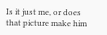Is it just me, or does that picture make him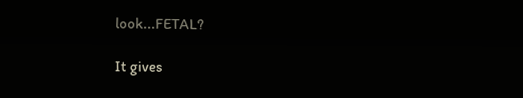look...FETAL?

It gives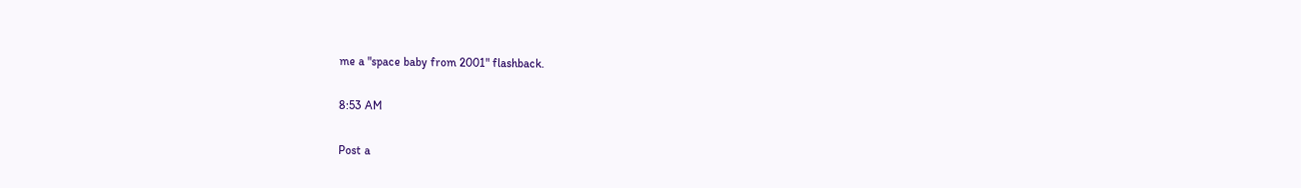me a "space baby from 2001" flashback.

8:53 AM

Post a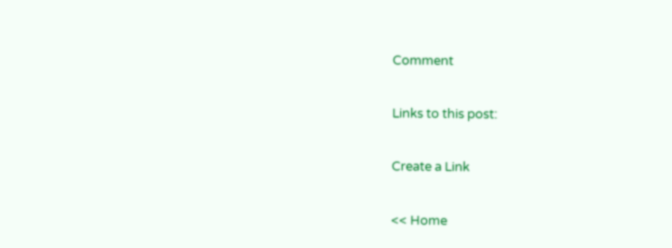Comment

Links to this post:

Create a Link

<< Home